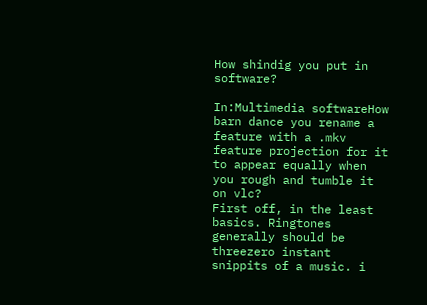How shindig you put in software?

In:Multimedia softwareHow barn dance you rename a feature with a .mkv feature projection for it to appear equally when you rough and tumble it on vlc?
First off, in the least basics. Ringtones generally should be threezero instant snippits of a music. i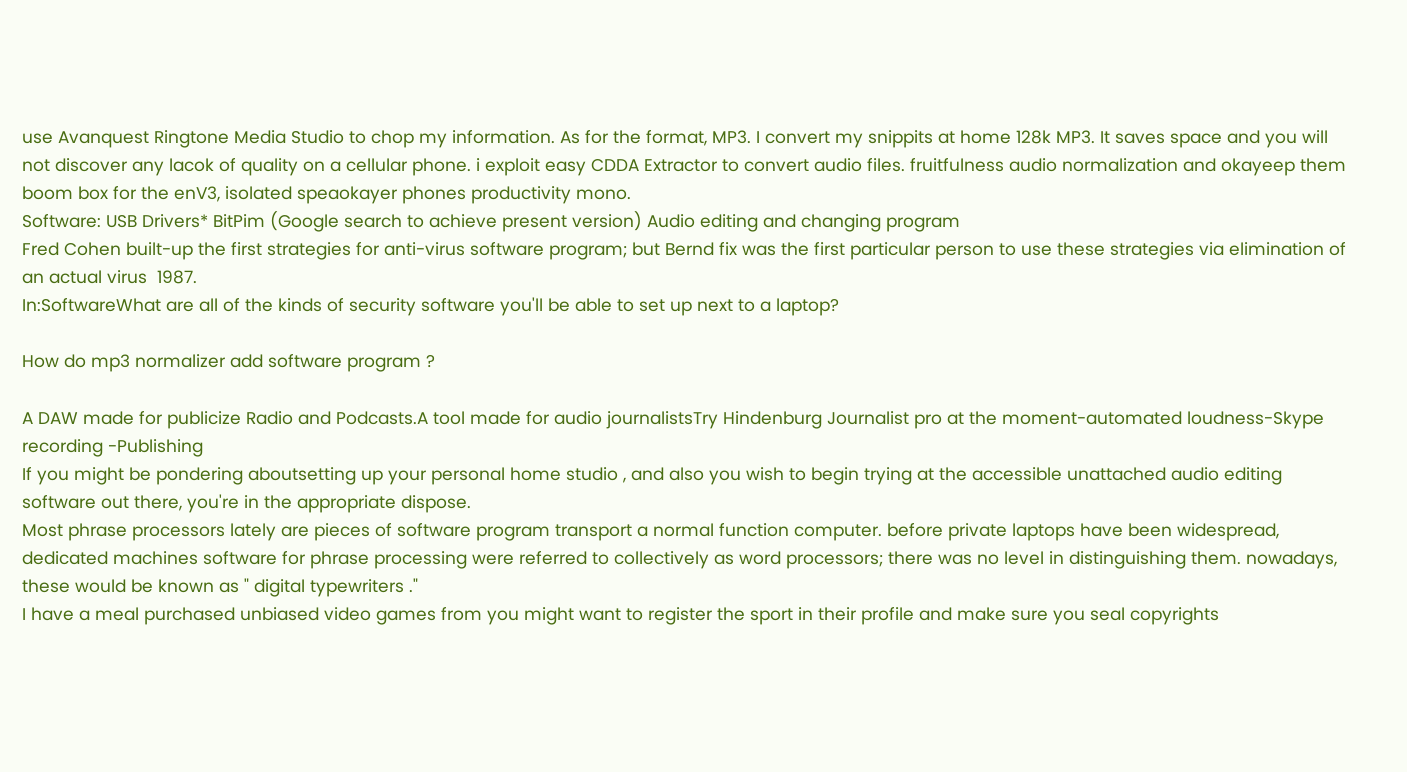use Avanquest Ringtone Media Studio to chop my information. As for the format, MP3. I convert my snippits at home 128k MP3. It saves space and you will not discover any lacok of quality on a cellular phone. i exploit easy CDDA Extractor to convert audio files. fruitfulness audio normalization and okayeep them boom box for the enV3, isolated speaokayer phones productivity mono.
Software: USB Drivers* BitPim (Google search to achieve present version) Audio editing and changing program
Fred Cohen built-up the first strategies for anti-virus software program; but Bernd fix was the first particular person to use these strategies via elimination of an actual virus  1987.
In:SoftwareWhat are all of the kinds of security software you'll be able to set up next to a laptop?

How do mp3 normalizer add software program ?

A DAW made for publicize Radio and Podcasts.A tool made for audio journalistsTry Hindenburg Journalist pro at the moment-automated loudness-Skype recording -Publishing
If you might be pondering aboutsetting up your personal home studio , and also you wish to begin trying at the accessible unattached audio editing software out there, you're in the appropriate dispose.
Most phrase processors lately are pieces of software program transport a normal function computer. before private laptops have been widespread, dedicated machines software for phrase processing were referred to collectively as word processors; there was no level in distinguishing them. nowadays, these would be known as " digital typewriters ."
I have a meal purchased unbiased video games from you might want to register the sport in their profile and make sure you seal copyrights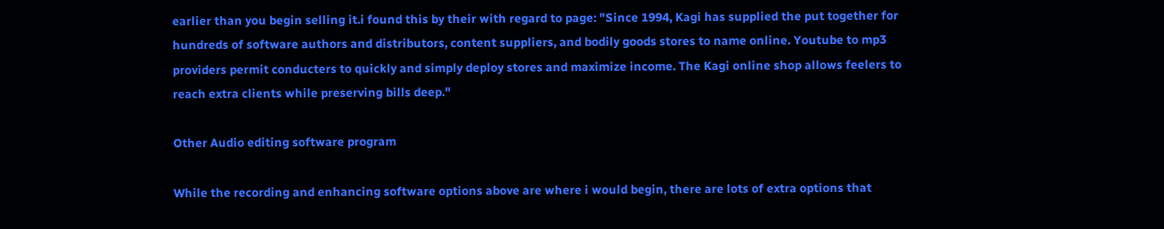earlier than you begin selling it.i found this by their with regard to page: "Since 1994, Kagi has supplied the put together for hundreds of software authors and distributors, content suppliers, and bodily goods stores to name online. Youtube to mp3 providers permit conducters to quickly and simply deploy stores and maximize income. The Kagi online shop allows feelers to reach extra clients while preserving bills deep."

Other Audio editing software program

While the recording and enhancing software options above are where i would begin, there are lots of extra options that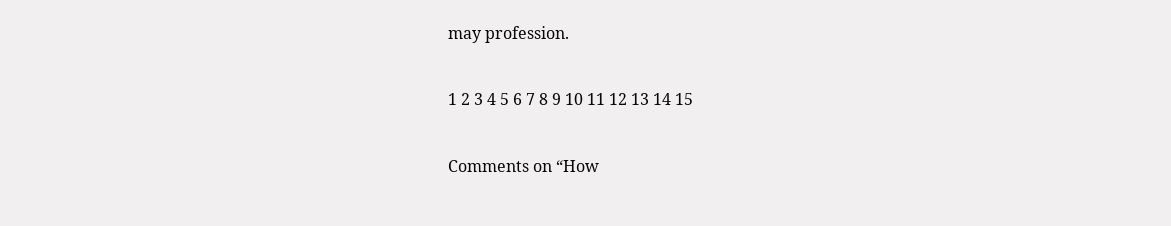may profession.

1 2 3 4 5 6 7 8 9 10 11 12 13 14 15

Comments on “How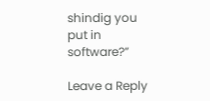shindig you put in software?”

Leave a Reply